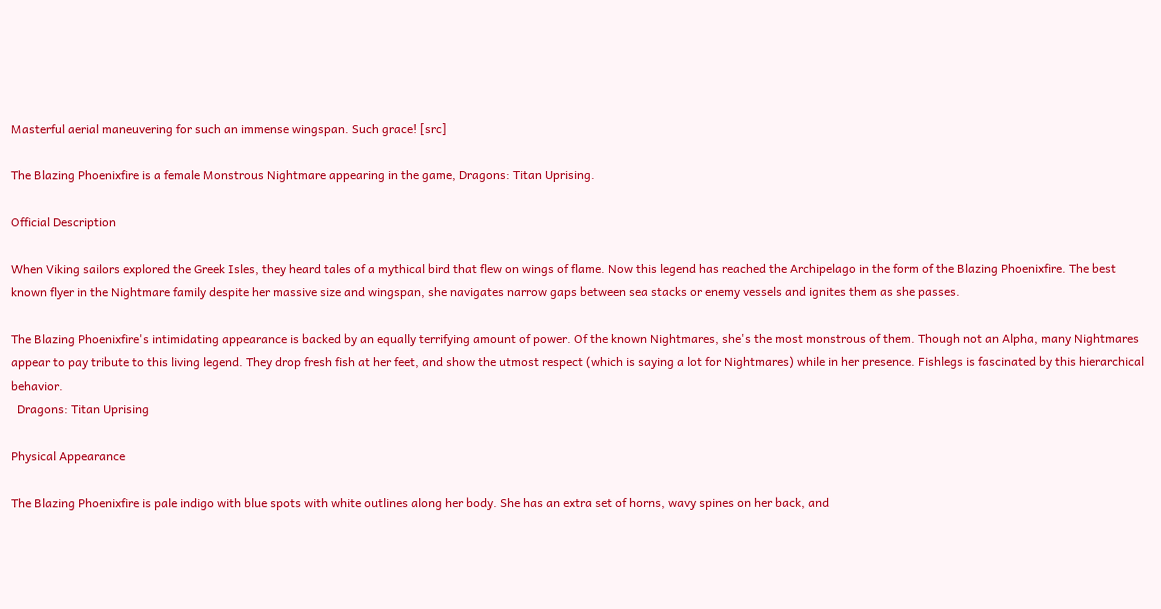Masterful aerial maneuvering for such an immense wingspan. Such grace! [src]

The Blazing Phoenixfire is a female Monstrous Nightmare appearing in the game, Dragons: Titan Uprising.

Official Description

When Viking sailors explored the Greek Isles, they heard tales of a mythical bird that flew on wings of flame. Now this legend has reached the Archipelago in the form of the Blazing Phoenixfire. The best known flyer in the Nightmare family despite her massive size and wingspan, she navigates narrow gaps between sea stacks or enemy vessels and ignites them as she passes.

The Blazing Phoenixfire's intimidating appearance is backed by an equally terrifying amount of power. Of the known Nightmares, she's the most monstrous of them. Though not an Alpha, many Nightmares appear to pay tribute to this living legend. They drop fresh fish at her feet, and show the utmost respect (which is saying a lot for Nightmares) while in her presence. Fishlegs is fascinated by this hierarchical behavior.
  Dragons: Titan Uprising

Physical Appearance

The Blazing Phoenixfire is pale indigo with blue spots with white outlines along her body. She has an extra set of horns, wavy spines on her back, and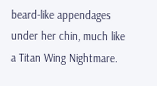beard-like appendages under her chin, much like a Titan Wing Nightmare.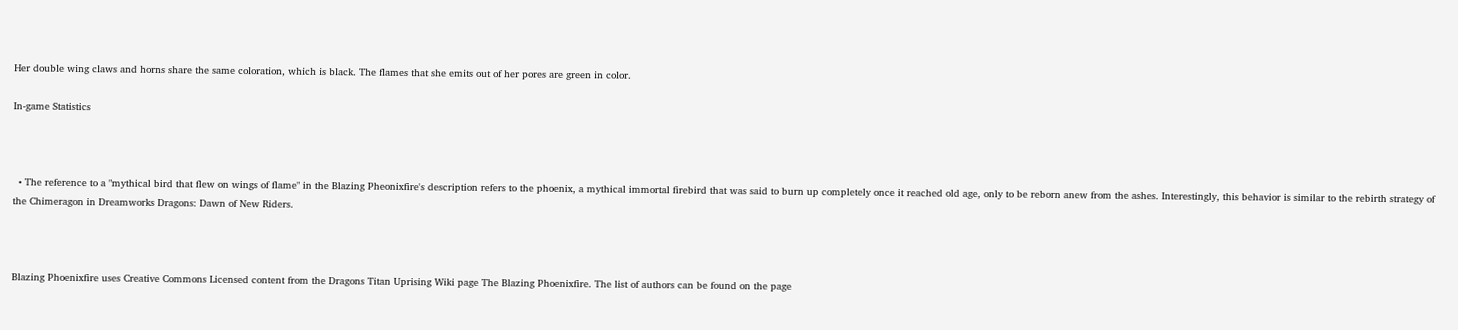Her double wing claws and horns share the same coloration, which is black. The flames that she emits out of her pores are green in color.

In-game Statistics



  • The reference to a "mythical bird that flew on wings of flame" in the Blazing Pheonixfire's description refers to the phoenix, a mythical immortal firebird that was said to burn up completely once it reached old age, only to be reborn anew from the ashes. Interestingly, this behavior is similar to the rebirth strategy of the Chimeragon in Dreamworks Dragons: Dawn of New Riders.



Blazing Phoenixfire uses Creative Commons Licensed content from the Dragons Titan Uprising Wiki page The Blazing Phoenixfire. The list of authors can be found on the page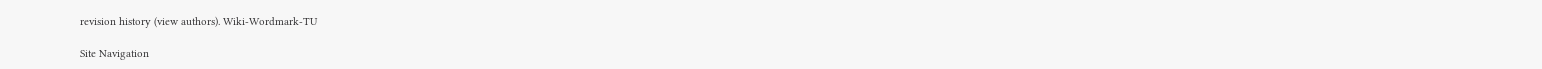revision history (view authors). Wiki-Wordmark-TU

Site Navigation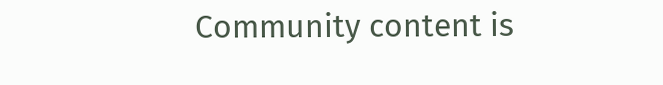Community content is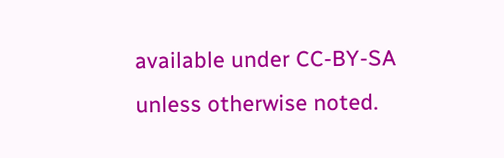available under CC-BY-SA unless otherwise noted.